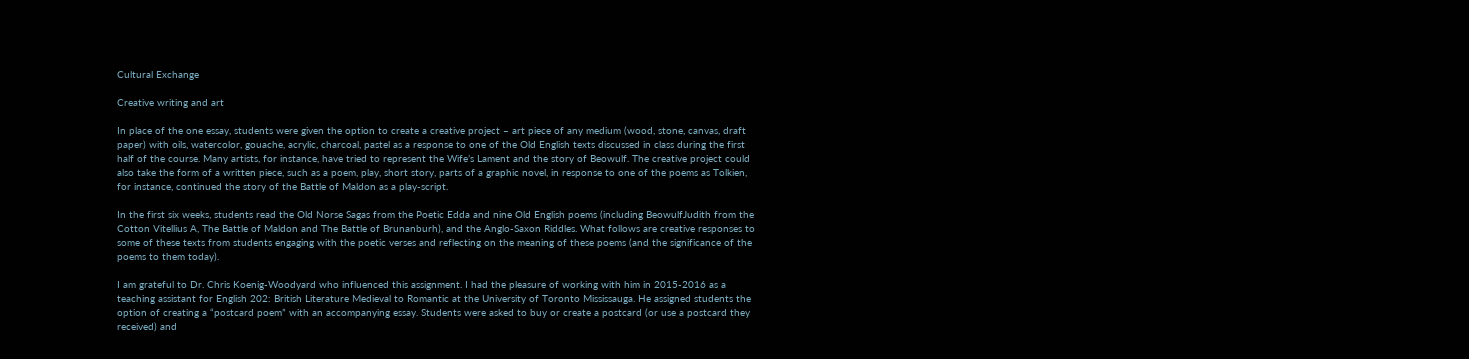Cultural Exchange

Creative writing and art

In place of the one essay, students were given the option to create a creative project – art piece of any medium (wood, stone, canvas, draft paper) with oils, watercolor, gouache, acrylic, charcoal, pastel as a response to one of the Old English texts discussed in class during the first half of the course. Many artists, for instance, have tried to represent the Wife’s Lament and the story of Beowulf. The creative project could also take the form of a written piece, such as a poem, play, short story, parts of a graphic novel, in response to one of the poems as Tolkien, for instance, continued the story of the Battle of Maldon as a play-script.

In the first six weeks, students read the Old Norse Sagas from the Poetic Edda and nine Old English poems (including BeowulfJudith from the Cotton Vitellius A, The Battle of Maldon and The Battle of Brunanburh), and the Anglo-Saxon Riddles. What follows are creative responses to some of these texts from students engaging with the poetic verses and reflecting on the meaning of these poems (and the significance of the poems to them today).

I am grateful to Dr. Chris Koenig-Woodyard who influenced this assignment. I had the pleasure of working with him in 2015-2016 as a teaching assistant for English 202: British Literature Medieval to Romantic at the University of Toronto Mississauga. He assigned students the option of creating a “postcard poem” with an accompanying essay. Students were asked to buy or create a postcard (or use a postcard they received) and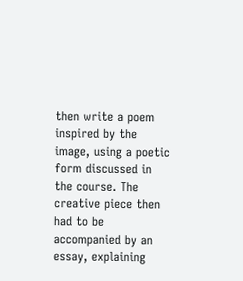then write a poem inspired by the image, using a poetic form discussed in the course. The creative piece then had to be accompanied by an essay, explaining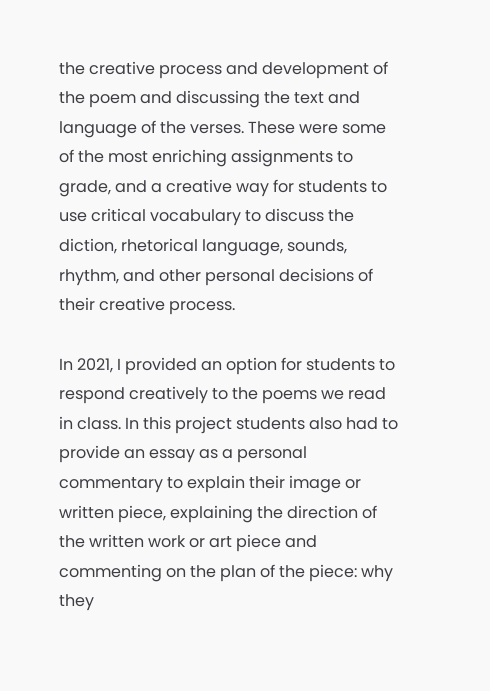the creative process and development of the poem and discussing the text and language of the verses. These were some of the most enriching assignments to grade, and a creative way for students to use critical vocabulary to discuss the diction, rhetorical language, sounds, rhythm, and other personal decisions of their creative process.

In 2021, I provided an option for students to respond creatively to the poems we read in class. In this project students also had to provide an essay as a personal commentary to explain their image or written piece, explaining the direction of the written work or art piece and commenting on the plan of the piece: why they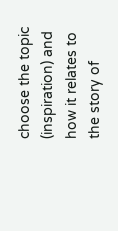choose the topic (inspiration) and how it relates to the story of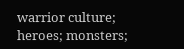warrior culture; heroes; monsters;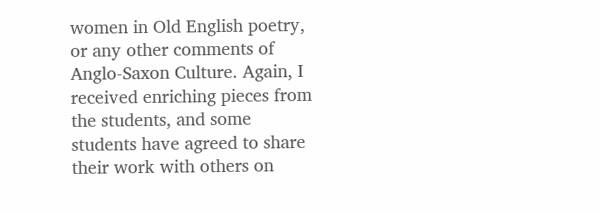women in Old English poetry, or any other comments of Anglo-Saxon Culture. Again, I received enriching pieces from the students, and some students have agreed to share their work with others on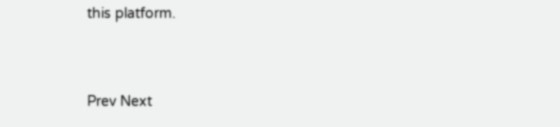this platform.


Prev Next